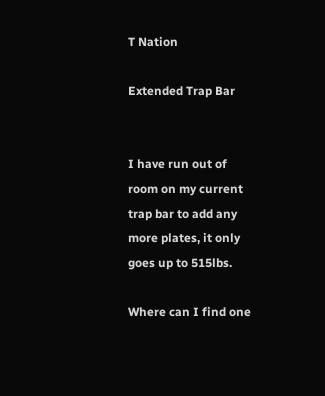T Nation

Extended Trap Bar


I have run out of room on my current trap bar to add any more plates, it only goes up to 515lbs.

Where can I find one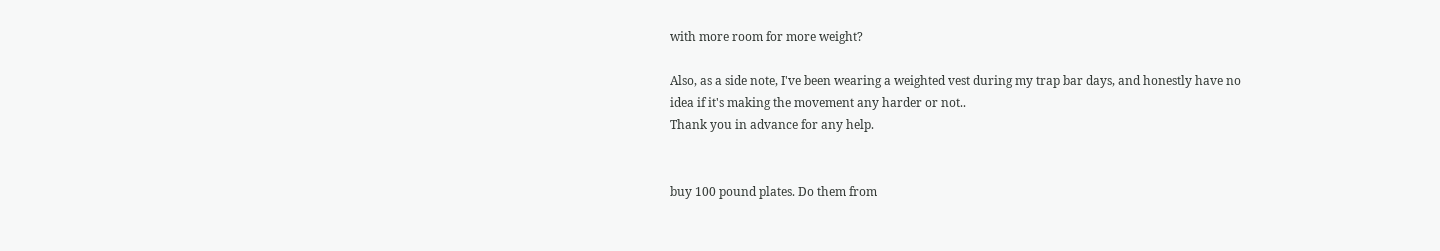with more room for more weight?

Also, as a side note, I've been wearing a weighted vest during my trap bar days, and honestly have no idea if it's making the movement any harder or not..
Thank you in advance for any help.


buy 100 pound plates. Do them from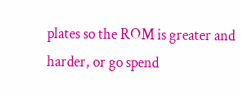plates so the ROM is greater and harder, or go spend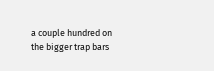a couple hundred on the bigger trap bars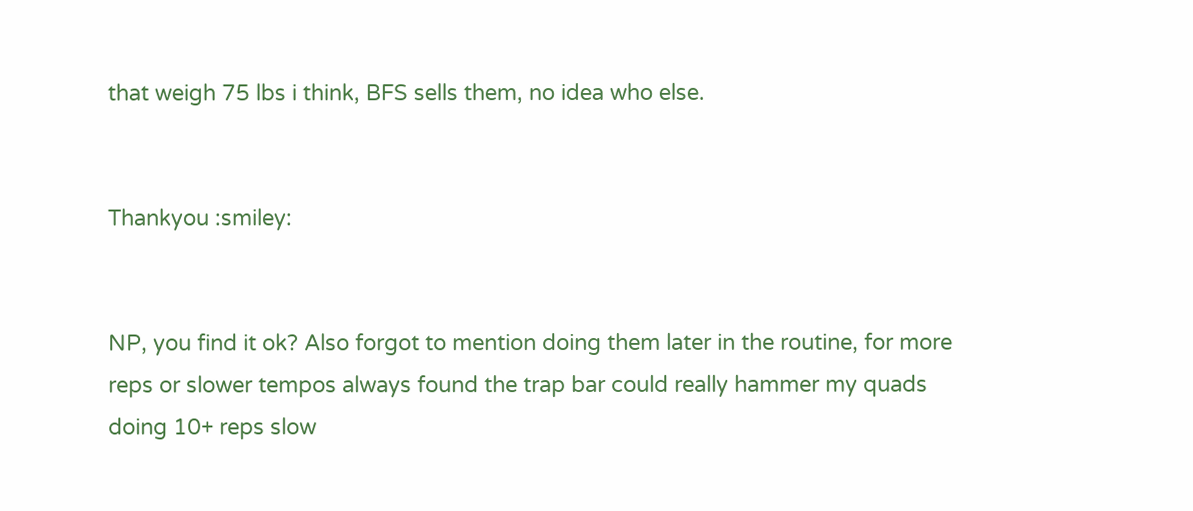that weigh 75 lbs i think, BFS sells them, no idea who else.


Thankyou :smiley:


NP, you find it ok? Also forgot to mention doing them later in the routine, for more reps or slower tempos always found the trap bar could really hammer my quads doing 10+ reps slow